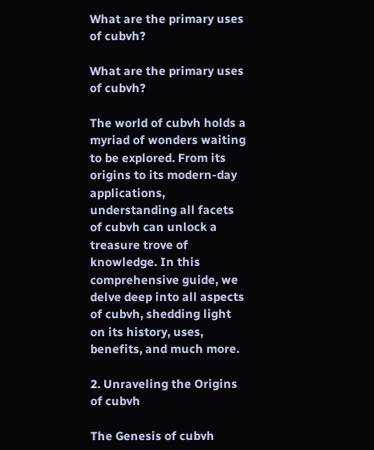What are the primary uses of cubvh?

What are the primary uses of cubvh?

The world of cubvh holds a myriad of wonders waiting to be explored. From its origins to its modern-day applications, understanding all facets of cubvh can unlock a treasure trove of knowledge. In this comprehensive guide, we delve deep into all aspects of cubvh, shedding light on its history, uses, benefits, and much more.

2. Unraveling the Origins of cubvh

The Genesis of cubvh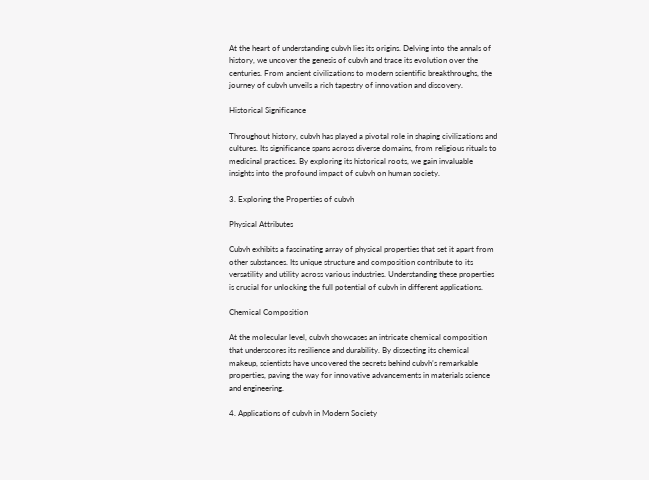At the heart of understanding cubvh lies its origins. Delving into the annals of history, we uncover the genesis of cubvh and trace its evolution over the centuries. From ancient civilizations to modern scientific breakthroughs, the journey of cubvh unveils a rich tapestry of innovation and discovery.

Historical Significance

Throughout history, cubvh has played a pivotal role in shaping civilizations and cultures. Its significance spans across diverse domains, from religious rituals to medicinal practices. By exploring its historical roots, we gain invaluable insights into the profound impact of cubvh on human society.

3. Exploring the Properties of cubvh

Physical Attributes

Cubvh exhibits a fascinating array of physical properties that set it apart from other substances. Its unique structure and composition contribute to its versatility and utility across various industries. Understanding these properties is crucial for unlocking the full potential of cubvh in different applications.

Chemical Composition

At the molecular level, cubvh showcases an intricate chemical composition that underscores its resilience and durability. By dissecting its chemical makeup, scientists have uncovered the secrets behind cubvh’s remarkable properties, paving the way for innovative advancements in materials science and engineering.

4. Applications of cubvh in Modern Society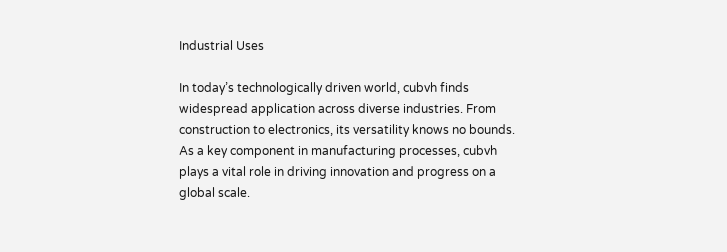Industrial Uses

In today’s technologically driven world, cubvh finds widespread application across diverse industries. From construction to electronics, its versatility knows no bounds. As a key component in manufacturing processes, cubvh plays a vital role in driving innovation and progress on a global scale.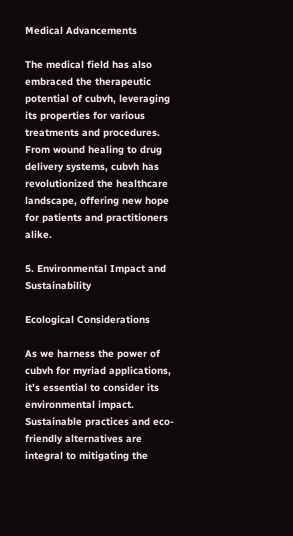Medical Advancements

The medical field has also embraced the therapeutic potential of cubvh, leveraging its properties for various treatments and procedures. From wound healing to drug delivery systems, cubvh has revolutionized the healthcare landscape, offering new hope for patients and practitioners alike.

5. Environmental Impact and Sustainability

Ecological Considerations

As we harness the power of cubvh for myriad applications, it’s essential to consider its environmental impact. Sustainable practices and eco-friendly alternatives are integral to mitigating the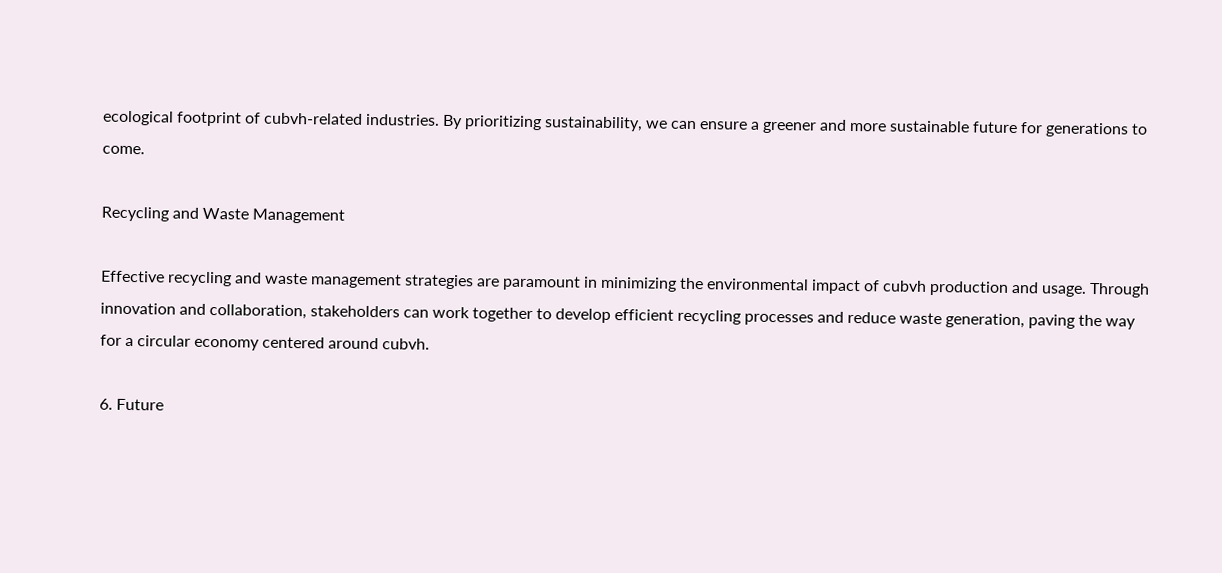ecological footprint of cubvh-related industries. By prioritizing sustainability, we can ensure a greener and more sustainable future for generations to come.

Recycling and Waste Management

Effective recycling and waste management strategies are paramount in minimizing the environmental impact of cubvh production and usage. Through innovation and collaboration, stakeholders can work together to develop efficient recycling processes and reduce waste generation, paving the way for a circular economy centered around cubvh.

6. Future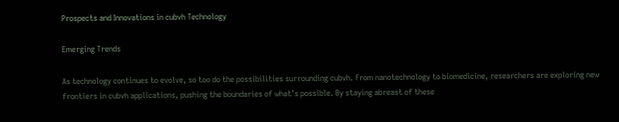Prospects and Innovations in cubvh Technology

Emerging Trends

As technology continues to evolve, so too do the possibilities surrounding cubvh. From nanotechnology to biomedicine, researchers are exploring new frontiers in cubvh applications, pushing the boundaries of what’s possible. By staying abreast of these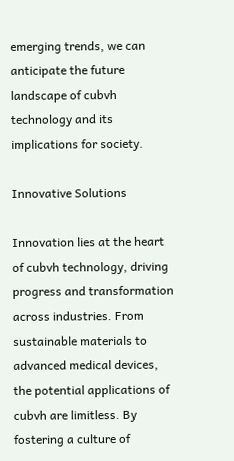emerging trends, we can anticipate the future landscape of cubvh technology and its implications for society.

Innovative Solutions

Innovation lies at the heart of cubvh technology, driving progress and transformation across industries. From sustainable materials to advanced medical devices, the potential applications of cubvh are limitless. By fostering a culture of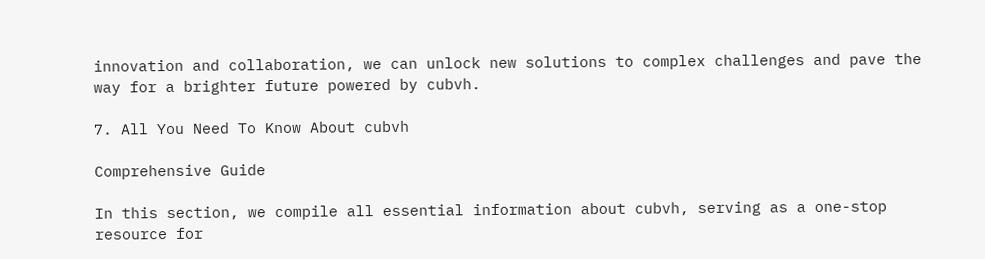innovation and collaboration, we can unlock new solutions to complex challenges and pave the way for a brighter future powered by cubvh.

7. All You Need To Know About cubvh

Comprehensive Guide

In this section, we compile all essential information about cubvh, serving as a one-stop resource for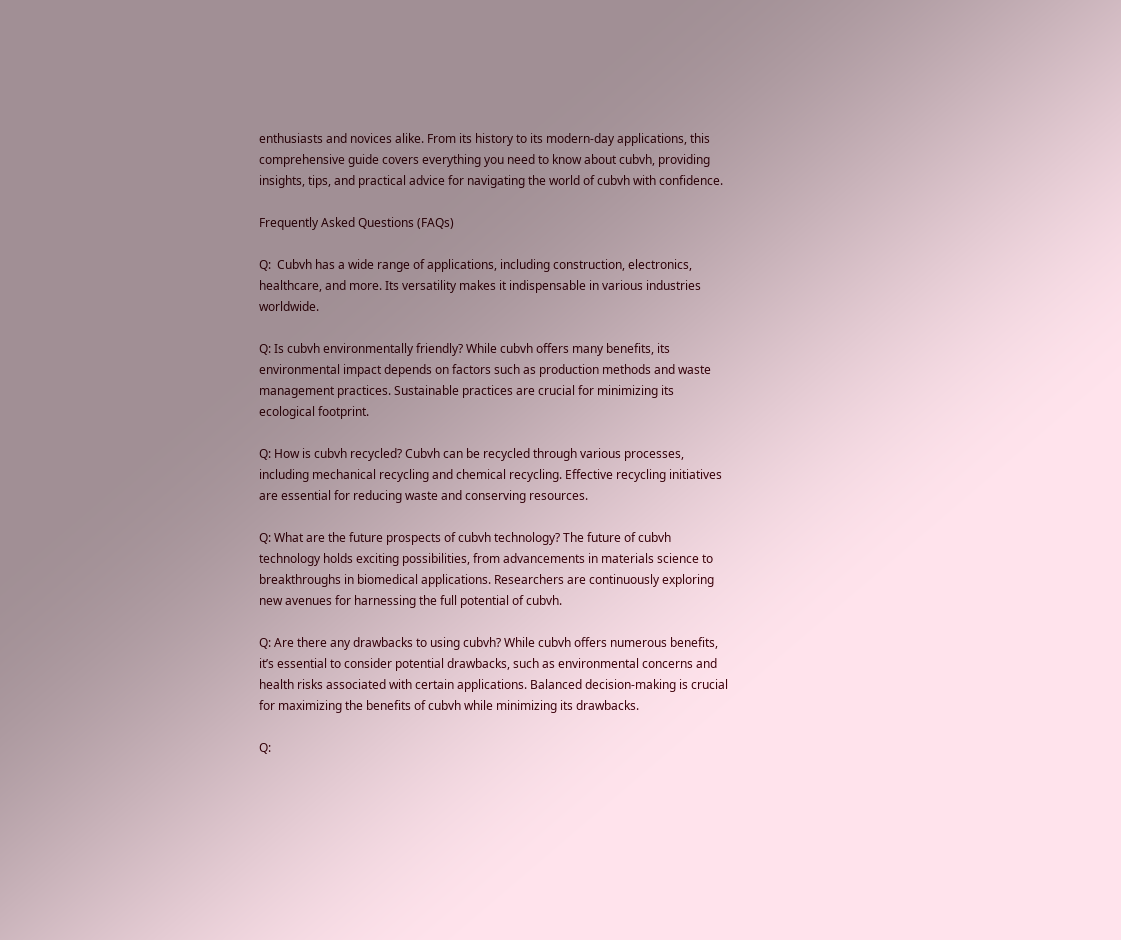enthusiasts and novices alike. From its history to its modern-day applications, this comprehensive guide covers everything you need to know about cubvh, providing insights, tips, and practical advice for navigating the world of cubvh with confidence.

Frequently Asked Questions (FAQs)

Q:  Cubvh has a wide range of applications, including construction, electronics, healthcare, and more. Its versatility makes it indispensable in various industries worldwide.

Q: Is cubvh environmentally friendly? While cubvh offers many benefits, its environmental impact depends on factors such as production methods and waste management practices. Sustainable practices are crucial for minimizing its ecological footprint.

Q: How is cubvh recycled? Cubvh can be recycled through various processes, including mechanical recycling and chemical recycling. Effective recycling initiatives are essential for reducing waste and conserving resources.

Q: What are the future prospects of cubvh technology? The future of cubvh technology holds exciting possibilities, from advancements in materials science to breakthroughs in biomedical applications. Researchers are continuously exploring new avenues for harnessing the full potential of cubvh.

Q: Are there any drawbacks to using cubvh? While cubvh offers numerous benefits, it’s essential to consider potential drawbacks, such as environmental concerns and health risks associated with certain applications. Balanced decision-making is crucial for maximizing the benefits of cubvh while minimizing its drawbacks.

Q: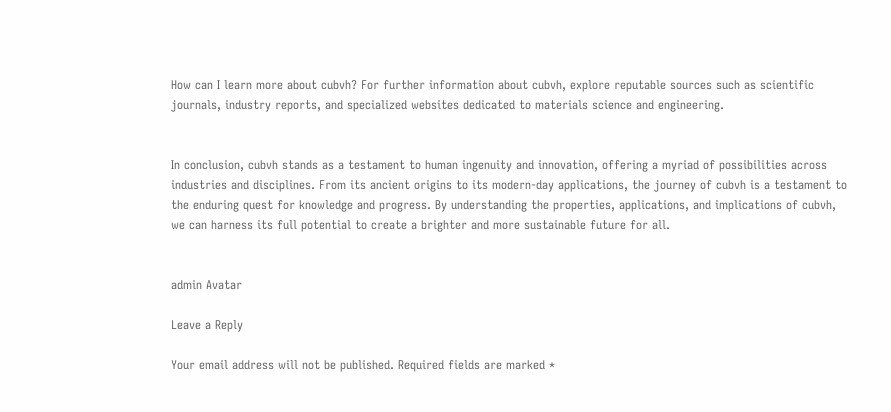How can I learn more about cubvh? For further information about cubvh, explore reputable sources such as scientific journals, industry reports, and specialized websites dedicated to materials science and engineering.


In conclusion, cubvh stands as a testament to human ingenuity and innovation, offering a myriad of possibilities across industries and disciplines. From its ancient origins to its modern-day applications, the journey of cubvh is a testament to the enduring quest for knowledge and progress. By understanding the properties, applications, and implications of cubvh, we can harness its full potential to create a brighter and more sustainable future for all.


admin Avatar

Leave a Reply

Your email address will not be published. Required fields are marked *